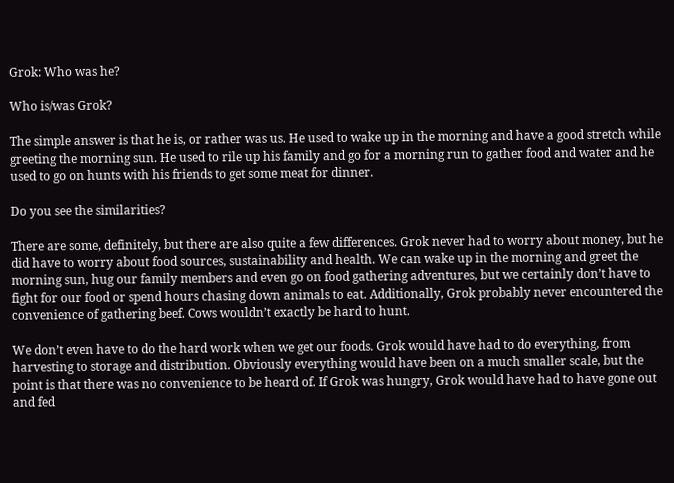Grok: Who was he?

Who is/was Grok?

The simple answer is that he is, or rather was us. He used to wake up in the morning and have a good stretch while greeting the morning sun. He used to rile up his family and go for a morning run to gather food and water and he used to go on hunts with his friends to get some meat for dinner.

Do you see the similarities?

There are some, definitely, but there are also quite a few differences. Grok never had to worry about money, but he did have to worry about food sources, sustainability and health. We can wake up in the morning and greet the morning sun, hug our family members and even go on food gathering adventures, but we certainly don’t have to fight for our food or spend hours chasing down animals to eat. Additionally, Grok probably never encountered the convenience of gathering beef. Cows wouldn’t exactly be hard to hunt.

We don’t even have to do the hard work when we get our foods. Grok would have had to do everything, from harvesting to storage and distribution. Obviously everything would have been on a much smaller scale, but the point is that there was no convenience to be heard of. If Grok was hungry, Grok would have had to have gone out and fed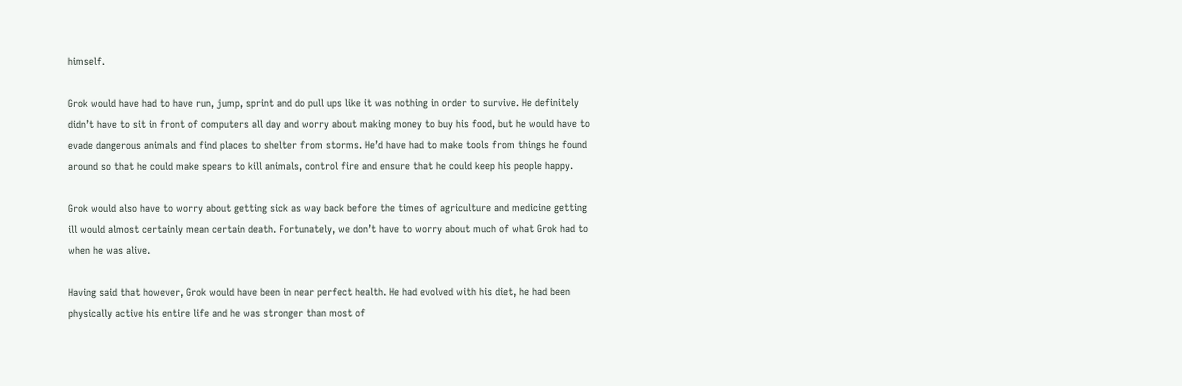himself.

Grok would have had to have run, jump, sprint and do pull ups like it was nothing in order to survive. He definitely didn’t have to sit in front of computers all day and worry about making money to buy his food, but he would have to evade dangerous animals and find places to shelter from storms. He’d have had to make tools from things he found around so that he could make spears to kill animals, control fire and ensure that he could keep his people happy.

Grok would also have to worry about getting sick as way back before the times of agriculture and medicine getting ill would almost certainly mean certain death. Fortunately, we don’t have to worry about much of what Grok had to when he was alive.

Having said that however, Grok would have been in near perfect health. He had evolved with his diet, he had been physically active his entire life and he was stronger than most of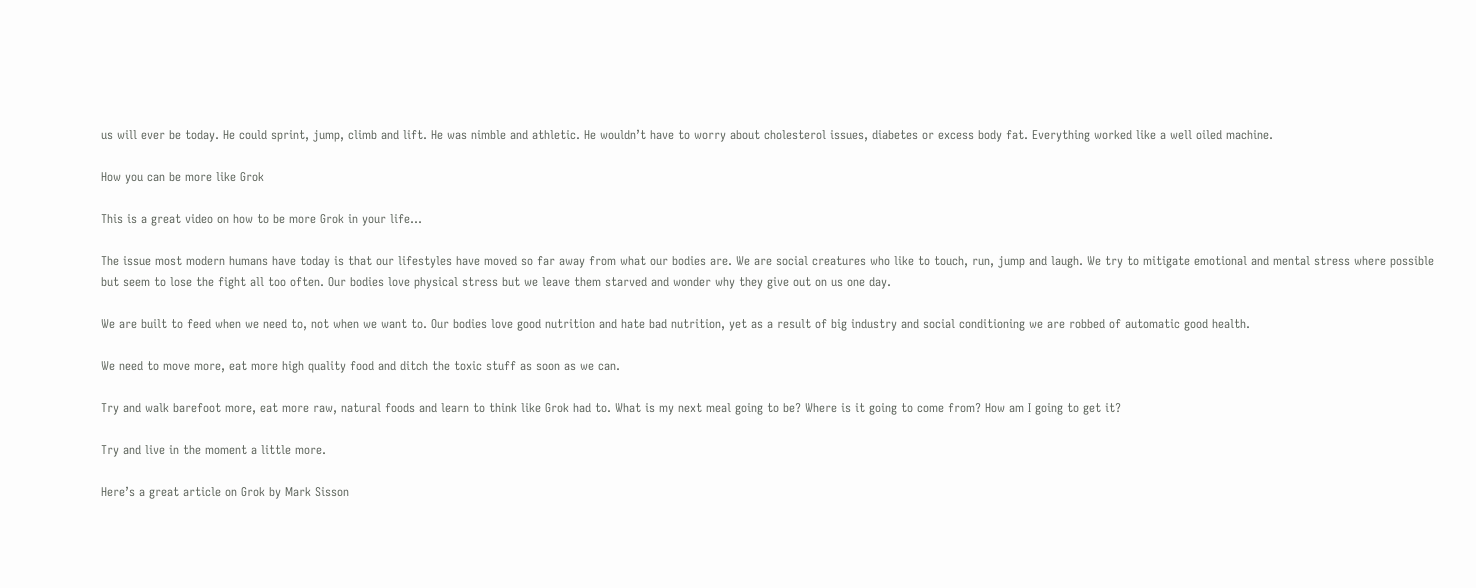us will ever be today. He could sprint, jump, climb and lift. He was nimble and athletic. He wouldn’t have to worry about cholesterol issues, diabetes or excess body fat. Everything worked like a well oiled machine.

How you can be more like Grok

This is a great video on how to be more Grok in your life…

The issue most modern humans have today is that our lifestyles have moved so far away from what our bodies are. We are social creatures who like to touch, run, jump and laugh. We try to mitigate emotional and mental stress where possible but seem to lose the fight all too often. Our bodies love physical stress but we leave them starved and wonder why they give out on us one day.

We are built to feed when we need to, not when we want to. Our bodies love good nutrition and hate bad nutrition, yet as a result of big industry and social conditioning we are robbed of automatic good health.

We need to move more, eat more high quality food and ditch the toxic stuff as soon as we can.

Try and walk barefoot more, eat more raw, natural foods and learn to think like Grok had to. What is my next meal going to be? Where is it going to come from? How am I going to get it?

Try and live in the moment a little more.

Here’s a great article on Grok by Mark Sisson